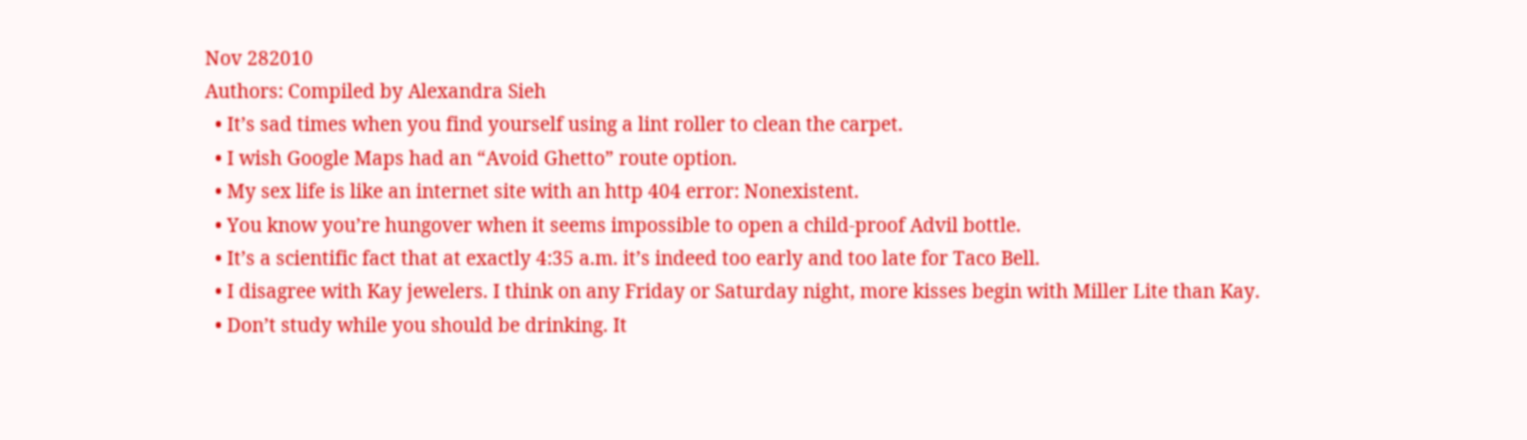Nov 282010
Authors: Compiled by Alexandra Sieh
  • It’s sad times when you find yourself using a lint roller to clean the carpet.
  • I wish Google Maps had an “Avoid Ghetto” route option.
  • My sex life is like an internet site with an http 404 error: Nonexistent.
  • You know you’re hungover when it seems impossible to open a child-proof Advil bottle.
  • It’s a scientific fact that at exactly 4:35 a.m. it’s indeed too early and too late for Taco Bell.
  • I disagree with Kay jewelers. I think on any Friday or Saturday night, more kisses begin with Miller Lite than Kay.
  • Don’t study while you should be drinking. It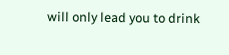will only lead you to drink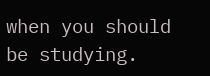when you should be studying.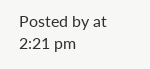Posted by at 2:21 pm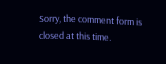Sorry, the comment form is closed at this time.